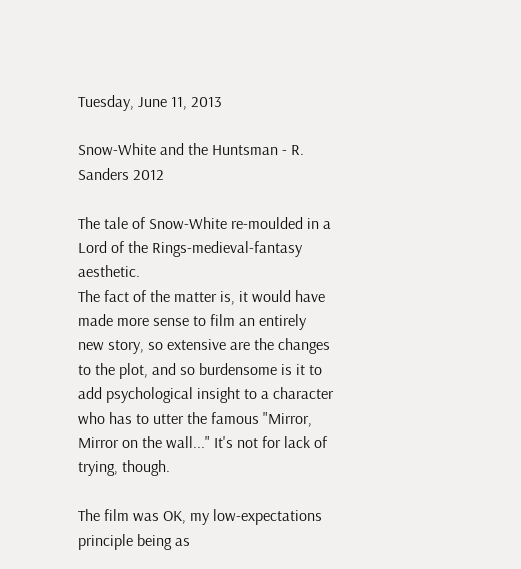Tuesday, June 11, 2013

Snow-White and the Huntsman - R. Sanders 2012

The tale of Snow-White re-moulded in a Lord of the Rings-medieval-fantasy aesthetic.
The fact of the matter is, it would have made more sense to film an entirely  new story, so extensive are the changes to the plot, and so burdensome is it to add psychological insight to a character who has to utter the famous "Mirror, Mirror on the wall..." It's not for lack of trying, though.

The film was OK, my low-expectations principle being as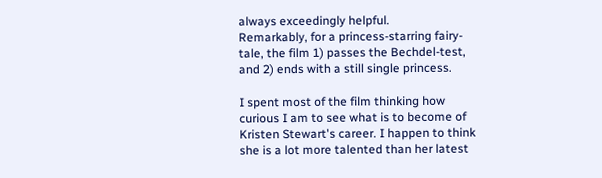always exceedingly helpful.
Remarkably, for a princess-starring fairy-tale, the film 1) passes the Bechdel-test, and 2) ends with a still single princess.

I spent most of the film thinking how curious I am to see what is to become of Kristen Stewart's career. I happen to think she is a lot more talented than her latest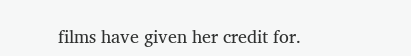films have given her credit for.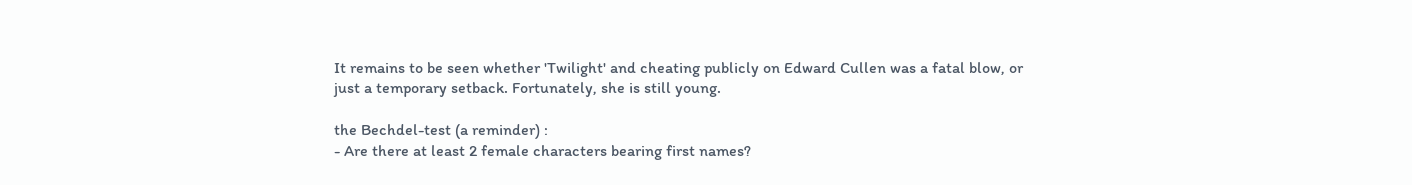It remains to be seen whether 'Twilight' and cheating publicly on Edward Cullen was a fatal blow, or just a temporary setback. Fortunately, she is still young.

the Bechdel-test (a reminder) :
- Are there at least 2 female characters bearing first names?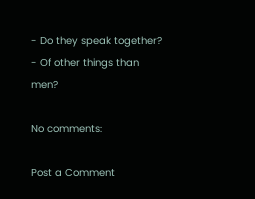- Do they speak together?
- Of other things than men?

No comments:

Post a Comment